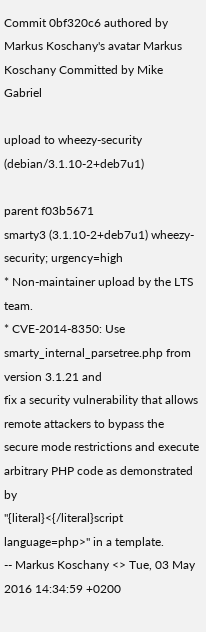Commit 0bf320c6 authored by Markus Koschany's avatar Markus Koschany Committed by Mike Gabriel

upload to wheezy-security (debian/3.1.10-2+deb7u1)

parent f03b5671
smarty3 (3.1.10-2+deb7u1) wheezy-security; urgency=high
* Non-maintainer upload by the LTS team.
* CVE-2014-8350: Use smarty_internal_parsetree.php from version 3.1.21 and
fix a security vulnerability that allows remote attackers to bypass the
secure mode restrictions and execute arbitrary PHP code as demonstrated by
"{literal}<{/literal}script language=php>" in a template.
-- Markus Koschany <> Tue, 03 May 2016 14:34:59 +0200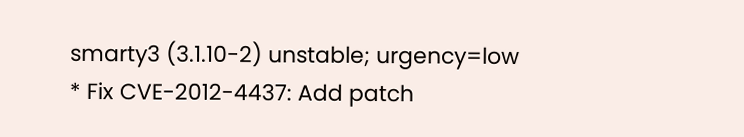smarty3 (3.1.10-2) unstable; urgency=low
* Fix CVE-2012-4437: Add patch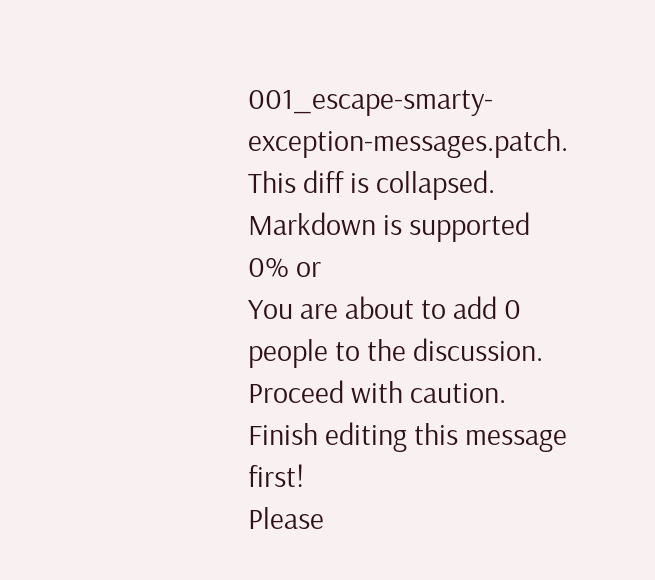001_escape-smarty-exception-messages.patch.
This diff is collapsed.
Markdown is supported
0% or
You are about to add 0 people to the discussion. Proceed with caution.
Finish editing this message first!
Please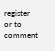register or to comment